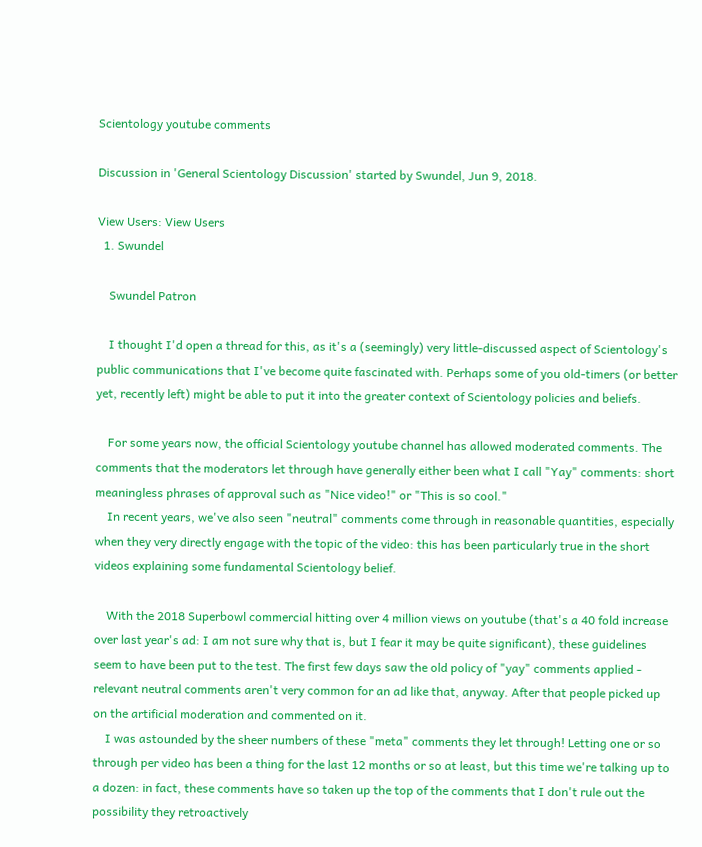Scientology youtube comments

Discussion in 'General Scientology Discussion' started by Swundel, Jun 9, 2018.

View Users: View Users
  1. Swundel

    Swundel Patron

    I thought I'd open a thread for this, as it's a (seemingly) very little-discussed aspect of Scientology's public communications that I've become quite fascinated with. Perhaps some of you old-timers (or better yet, recently left) might be able to put it into the greater context of Scientology policies and beliefs.

    For some years now, the official Scientology youtube channel has allowed moderated comments. The comments that the moderators let through have generally either been what I call "Yay" comments: short meaningless phrases of approval such as "Nice video!" or "This is so cool."
    In recent years, we've also seen "neutral" comments come through in reasonable quantities, especially when they very directly engage with the topic of the video: this has been particularly true in the short videos explaining some fundamental Scientology belief.

    With the 2018 Superbowl commercial hitting over 4 million views on youtube (that's a 40 fold increase over last year's ad: I am not sure why that is, but I fear it may be quite significant), these guidelines seem to have been put to the test. The first few days saw the old policy of "yay" comments applied - relevant neutral comments aren't very common for an ad like that, anyway. After that people picked up on the artificial moderation and commented on it.
    I was astounded by the sheer numbers of these "meta" comments they let through! Letting one or so through per video has been a thing for the last 12 months or so at least, but this time we're talking up to a dozen: in fact, these comments have so taken up the top of the comments that I don't rule out the possibility they retroactively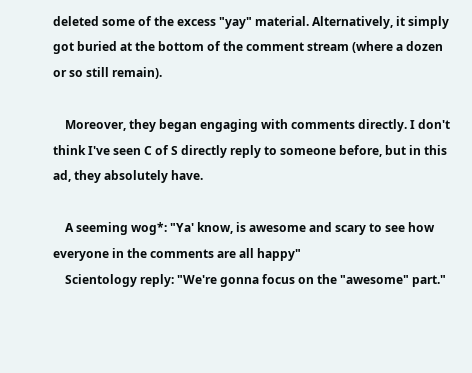deleted some of the excess "yay" material. Alternatively, it simply got buried at the bottom of the comment stream (where a dozen or so still remain).

    Moreover, they began engaging with comments directly. I don't think I've seen C of S directly reply to someone before, but in this ad, they absolutely have.

    A seeming wog*: "Ya' know, is awesome and scary to see how everyone in the comments are all happy"
    Scientology reply: "We're gonna focus on the "awesome" part."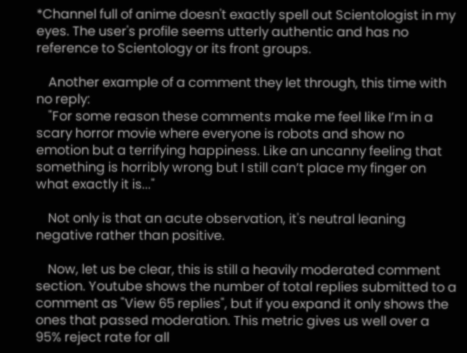*Channel full of anime doesn't exactly spell out Scientologist in my eyes. The user's profile seems utterly authentic and has no reference to Scientology or its front groups.

    Another example of a comment they let through, this time with no reply:
    "For some reason these comments make me feel like I’m in a scary horror movie where everyone is robots and show no emotion but a terrifying happiness. Like an uncanny feeling that something is horribly wrong but I still can’t place my finger on what exactly it is..."

    Not only is that an acute observation, it's neutral leaning negative rather than positive.

    Now, let us be clear, this is still a heavily moderated comment section. Youtube shows the number of total replies submitted to a comment as "View 65 replies", but if you expand it only shows the ones that passed moderation. This metric gives us well over a 95% reject rate for all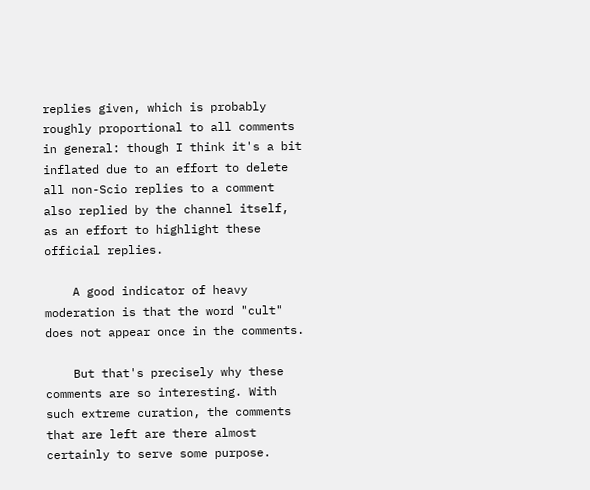replies given, which is probably roughly proportional to all comments in general: though I think it's a bit inflated due to an effort to delete all non-Scio replies to a comment also replied by the channel itself, as an effort to highlight these official replies.

    A good indicator of heavy moderation is that the word "cult" does not appear once in the comments.

    But that's precisely why these comments are so interesting. With such extreme curation, the comments that are left are there almost certainly to serve some purpose.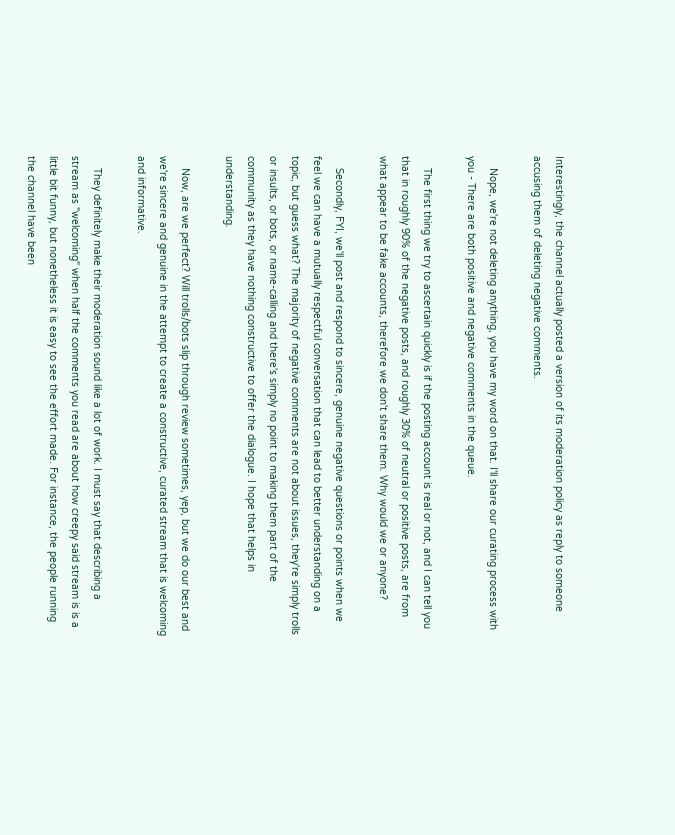Interestingly, the channel actually posted a version of its moderation policy as reply to someone accusing them of deleting negative comments.

    Nope, we're not deleting anything, you have my word on that. I'll share our curating process with you - There are both positive and negative comments in the queue.

    The first thing we try to ascertain quickly is if the posting account is real or not, and I can tell you that in roughly 90% of the negative posts, and roughly 30% of neutral or positive posts, are from what appear to be fake accounts, therefore we don't share them. Why would we or anyone?

    Secondly, FYI, we'll post and respond to sincere, genuine negative questions or points when we feel we can have a mutually respectful conversation that can lead to better understanding on a topic, but guess what? The majority of negative comments are not about issues, they're simply trolls or insults, or bots, or name-calling and there's simply no point to making them part of the community as they have nothing constructive to offer the dialogue. I hope that helps in understanding.

    Now, are we perfect? Will trolls/bots slip through review sometimes, yep, but we do our best and we're sincere and genuine in the attempt to create a constructive, curated stream that is welcoming and informative.

    They definitely make their moderation sound like a lot of work. I must say that describing a stream as "welcoming" when half the comments you read are about how creepy said stream is is a little bit funny, but nonetheless it is easy to see the effort made. For instance, the people running the channel have been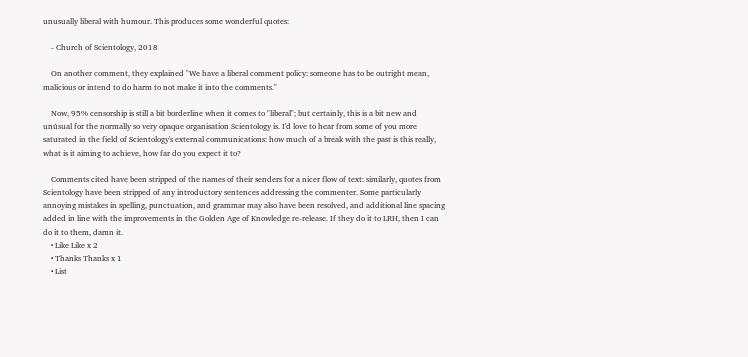unusually liberal with humour. This produces some wonderful quotes:

    - Church of Scientology, 2018

    On another comment, they explained "We have a liberal comment policy: someone has to be outright mean, malicious or intend to do harm to not make it into the comments."

    Now, 95% censorship is still a bit borderline when it comes to "liberal"; but certainly, this is a bit new and unúsual for the normally so very opaque organisation Scientology is. I'd love to hear from some of you more saturated in the field of Scientology's external communications: how much of a break with the past is this really, what is it aiming to achieve, how far do you expect it to?

    Comments cited have been stripped of the names of their senders for a nicer flow of text: similarly, quotes from Scientology have been stripped of any introductory sentences addressing the commenter. Some particularly annoying mistakes in spelling, punctuation, and grammar may also have been resolved, and additional line spacing added in line with the improvements in the Golden Age of Knowledge re-release. If they do it to LRH, then I can do it to them, damn it.
    • Like Like x 2
    • Thanks Thanks x 1
    • List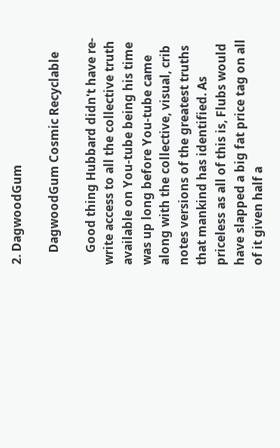2. DagwoodGum

    DagwoodGum Cosmic Recyclable

    Good thing Hubbard didn't have re-write access to all the collective truth available on You-tube being his time was up long before You-tube came along with the collective, visual, crib notes versions of the greatest truths that mankind has identified. As priceless as all of this is, Flubs would have slapped a big fat price tag on all of it given half a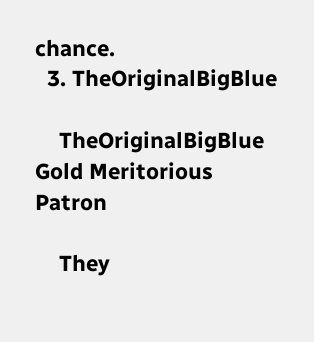chance.
  3. TheOriginalBigBlue

    TheOriginalBigBlue Gold Meritorious Patron

    They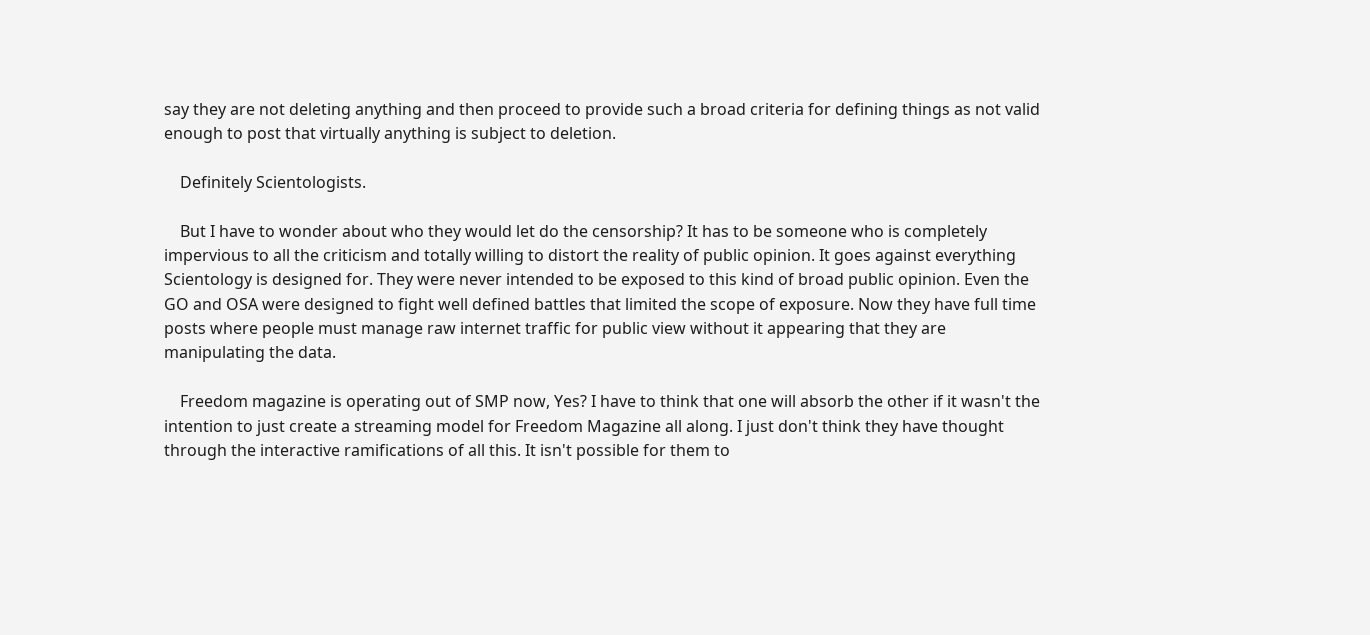say they are not deleting anything and then proceed to provide such a broad criteria for defining things as not valid enough to post that virtually anything is subject to deletion.

    Definitely Scientologists.

    But I have to wonder about who they would let do the censorship? It has to be someone who is completely impervious to all the criticism and totally willing to distort the reality of public opinion. It goes against everything Scientology is designed for. They were never intended to be exposed to this kind of broad public opinion. Even the GO and OSA were designed to fight well defined battles that limited the scope of exposure. Now they have full time posts where people must manage raw internet traffic for public view without it appearing that they are manipulating the data.

    Freedom magazine is operating out of SMP now, Yes? I have to think that one will absorb the other if it wasn't the intention to just create a streaming model for Freedom Magazine all along. I just don't think they have thought through the interactive ramifications of all this. It isn't possible for them to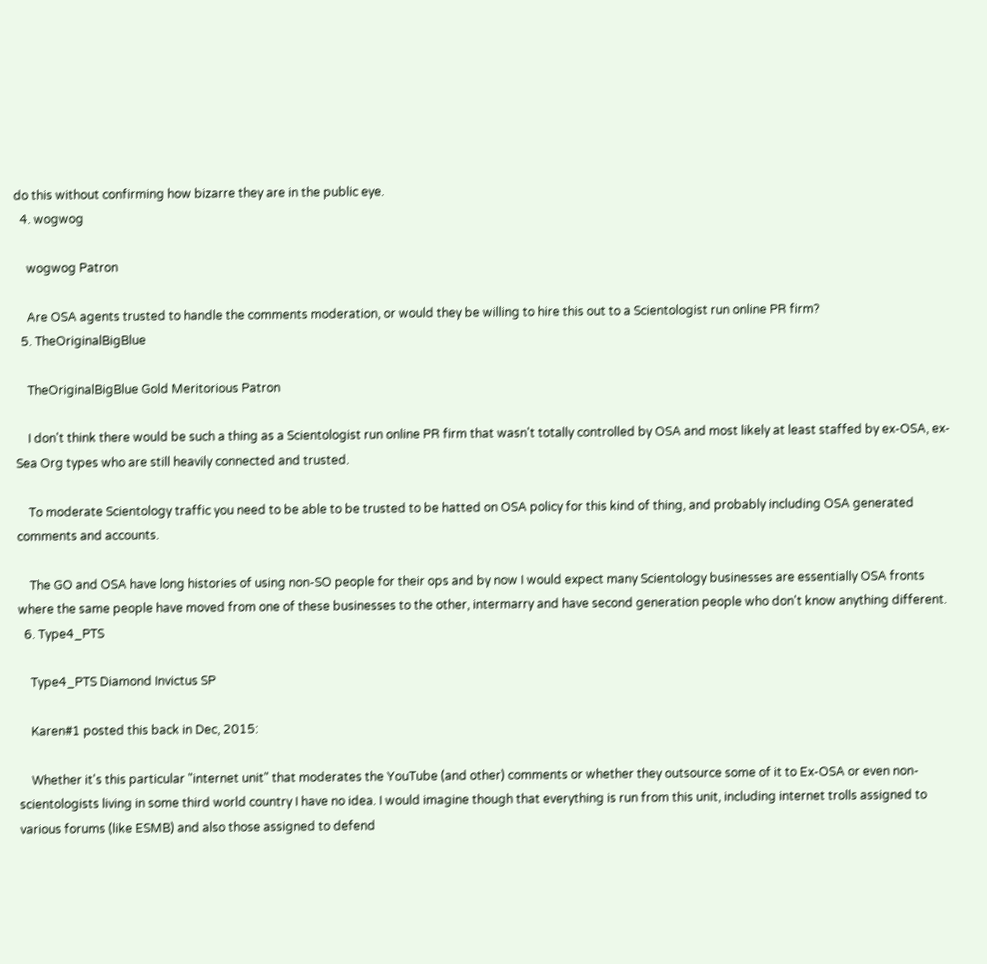do this without confirming how bizarre they are in the public eye.
  4. wogwog

    wogwog Patron

    Are OSA agents trusted to handle the comments moderation, or would they be willing to hire this out to a Scientologist run online PR firm?
  5. TheOriginalBigBlue

    TheOriginalBigBlue Gold Meritorious Patron

    I don't think there would be such a thing as a Scientologist run online PR firm that wasn't totally controlled by OSA and most likely at least staffed by ex-OSA, ex-Sea Org types who are still heavily connected and trusted.

    To moderate Scientology traffic you need to be able to be trusted to be hatted on OSA policy for this kind of thing, and probably including OSA generated comments and accounts.

    The GO and OSA have long histories of using non-SO people for their ops and by now I would expect many Scientology businesses are essentially OSA fronts where the same people have moved from one of these businesses to the other, intermarry and have second generation people who don't know anything different.
  6. Type4_PTS

    Type4_PTS Diamond Invictus SP

    Karen#1 posted this back in Dec, 2015:

    Whether it's this particular "internet unit" that moderates the YouTube (and other) comments or whether they outsource some of it to Ex-OSA or even non-scientologists living in some third world country I have no idea. I would imagine though that everything is run from this unit, including internet trolls assigned to various forums (like ESMB) and also those assigned to defend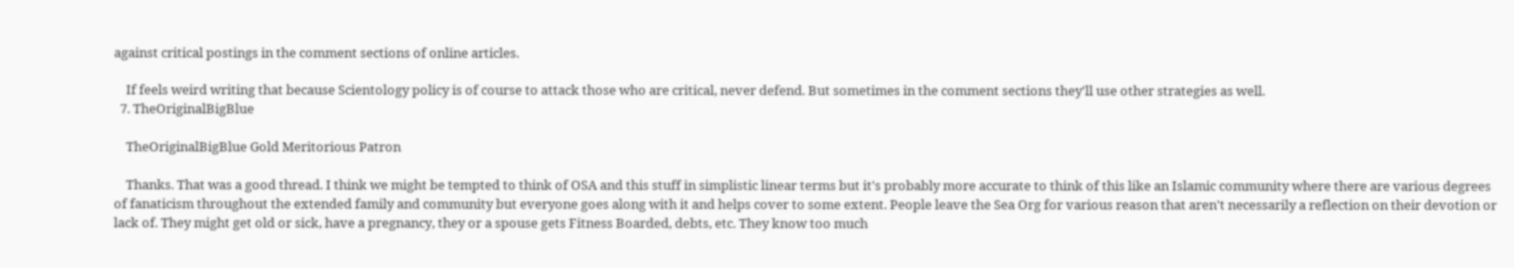against critical postings in the comment sections of online articles.

    If feels weird writing that because Scientology policy is of course to attack those who are critical, never defend. But sometimes in the comment sections they'll use other strategies as well.
  7. TheOriginalBigBlue

    TheOriginalBigBlue Gold Meritorious Patron

    Thanks. That was a good thread. I think we might be tempted to think of OSA and this stuff in simplistic linear terms but it's probably more accurate to think of this like an Islamic community where there are various degrees of fanaticism throughout the extended family and community but everyone goes along with it and helps cover to some extent. People leave the Sea Org for various reason that aren't necessarily a reflection on their devotion or lack of. They might get old or sick, have a pregnancy, they or a spouse gets Fitness Boarded, debts, etc. They know too much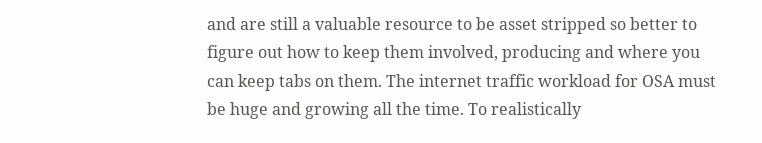and are still a valuable resource to be asset stripped so better to figure out how to keep them involved, producing and where you can keep tabs on them. The internet traffic workload for OSA must be huge and growing all the time. To realistically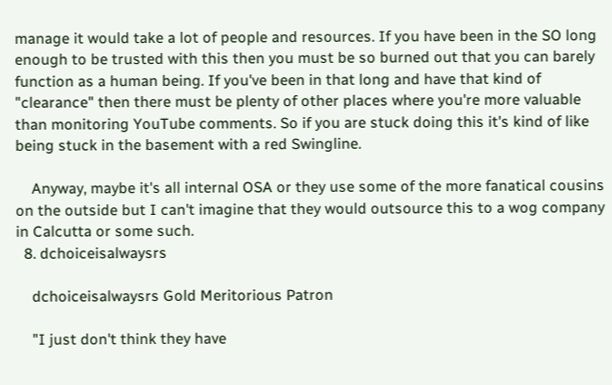manage it would take a lot of people and resources. If you have been in the SO long enough to be trusted with this then you must be so burned out that you can barely function as a human being. If you've been in that long and have that kind of "clearance" then there must be plenty of other places where you're more valuable than monitoring YouTube comments. So if you are stuck doing this it's kind of like being stuck in the basement with a red Swingline.

    Anyway, maybe it's all internal OSA or they use some of the more fanatical cousins on the outside but I can't imagine that they would outsource this to a wog company in Calcutta or some such.
  8. dchoiceisalwaysrs

    dchoiceisalwaysrs Gold Meritorious Patron

    "I just don't think they have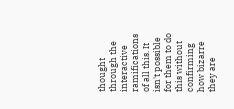thought through the interactive ramifications of all this. It isn't possible for them to do this without confirming how bizarre they are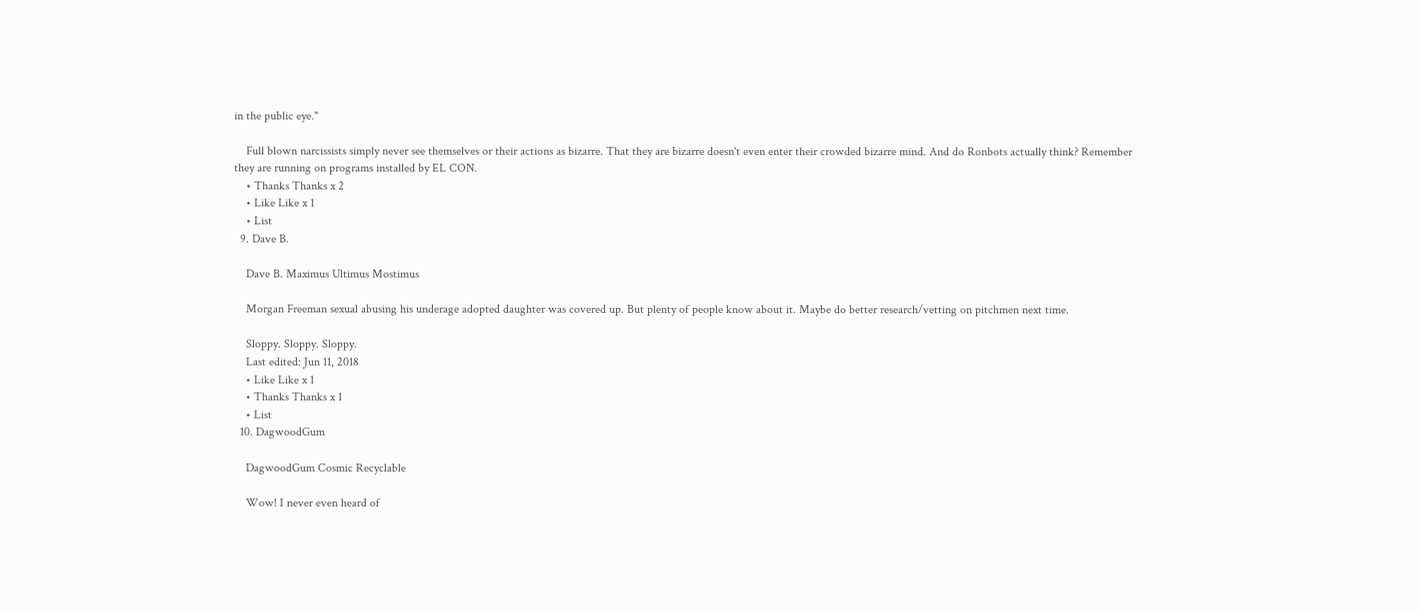in the public eye."

    Full blown narcissists simply never see themselves or their actions as bizarre. That they are bizarre doesn't even enter their crowded bizarre mind. And do Ronbots actually think? Remember they are running on programs installed by EL CON.
    • Thanks Thanks x 2
    • Like Like x 1
    • List
  9. Dave B.

    Dave B. Maximus Ultimus Mostimus

    Morgan Freeman sexual abusing his underage adopted daughter was covered up. But plenty of people know about it. Maybe do better research/vetting on pitchmen next time.

    Sloppy. Sloppy. Sloppy.
    Last edited: Jun 11, 2018
    • Like Like x 1
    • Thanks Thanks x 1
    • List
  10. DagwoodGum

    DagwoodGum Cosmic Recyclable

    Wow! I never even heard of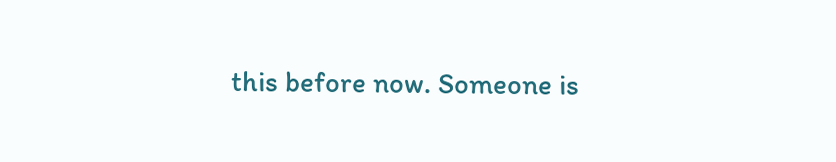this before now. Someone is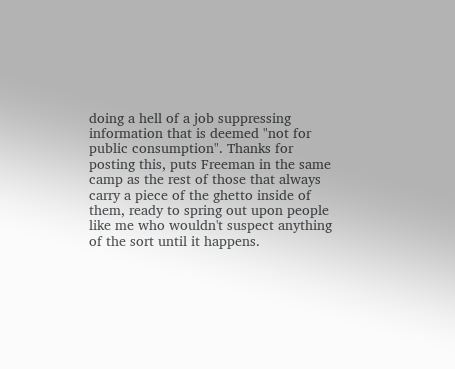doing a hell of a job suppressing information that is deemed "not for public consumption". Thanks for posting this, puts Freeman in the same camp as the rest of those that always carry a piece of the ghetto inside of them, ready to spring out upon people like me who wouldn't suspect anything of the sort until it happens.